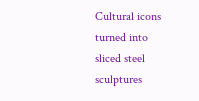Cultural icons turned into sliced steel sculptures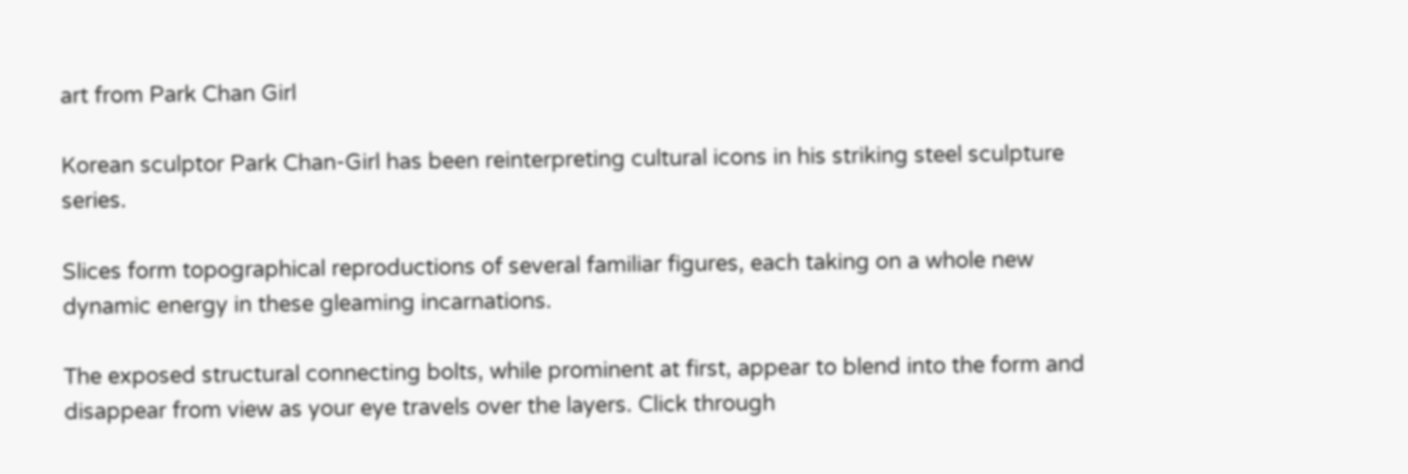art from Park Chan Girl

Korean sculptor Park Chan-Girl has been reinterpreting cultural icons in his striking steel sculpture series.

Slices form topographical reproductions of several familiar figures, each taking on a whole new dynamic energy in these gleaming incarnations.

The exposed structural connecting bolts, while prominent at first, appear to blend into the form and disappear from view as your eye travels over the layers. Click through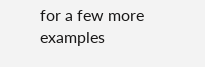for a few more examples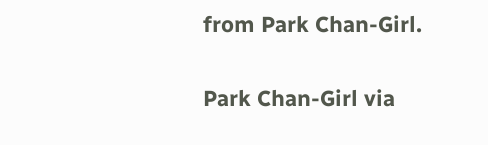from Park Chan-Girl.

Park Chan-Girl via